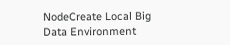NodeCreate Local Big Data Environment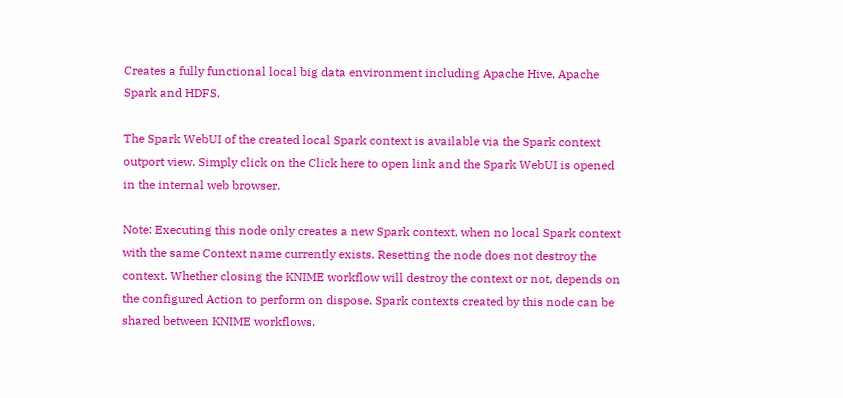Creates a fully functional local big data environment including Apache Hive, Apache Spark and HDFS.

The Spark WebUI of the created local Spark context is available via the Spark context outport view. Simply click on the Click here to open link and the Spark WebUI is opened in the internal web browser.

Note: Executing this node only creates a new Spark context, when no local Spark context with the same Context name currently exists. Resetting the node does not destroy the context. Whether closing the KNIME workflow will destroy the context or not, depends on the configured Action to perform on dispose. Spark contexts created by this node can be shared between KNIME workflows.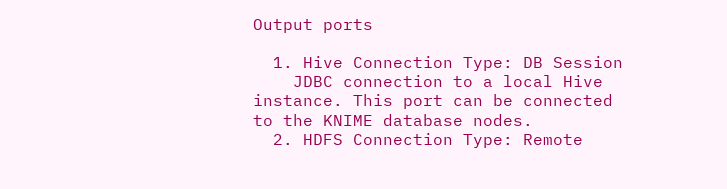Output ports

  1. Hive Connection Type: DB Session
    JDBC connection to a local Hive instance. This port can be connected to the KNIME database nodes.
  2. HDFS Connection Type: Remote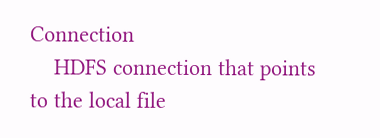Connection
    HDFS connection that points to the local file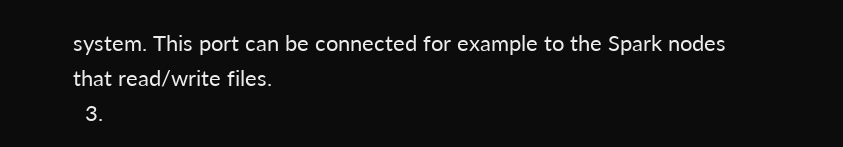system. This port can be connected for example to the Spark nodes that read/write files.
  3.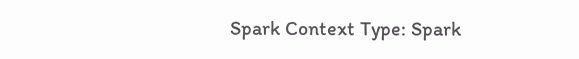Spark Context Type: Spark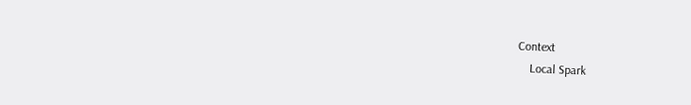Context
    Local Spark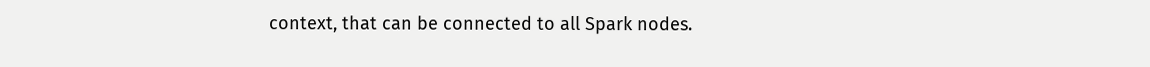context, that can be connected to all Spark nodes.